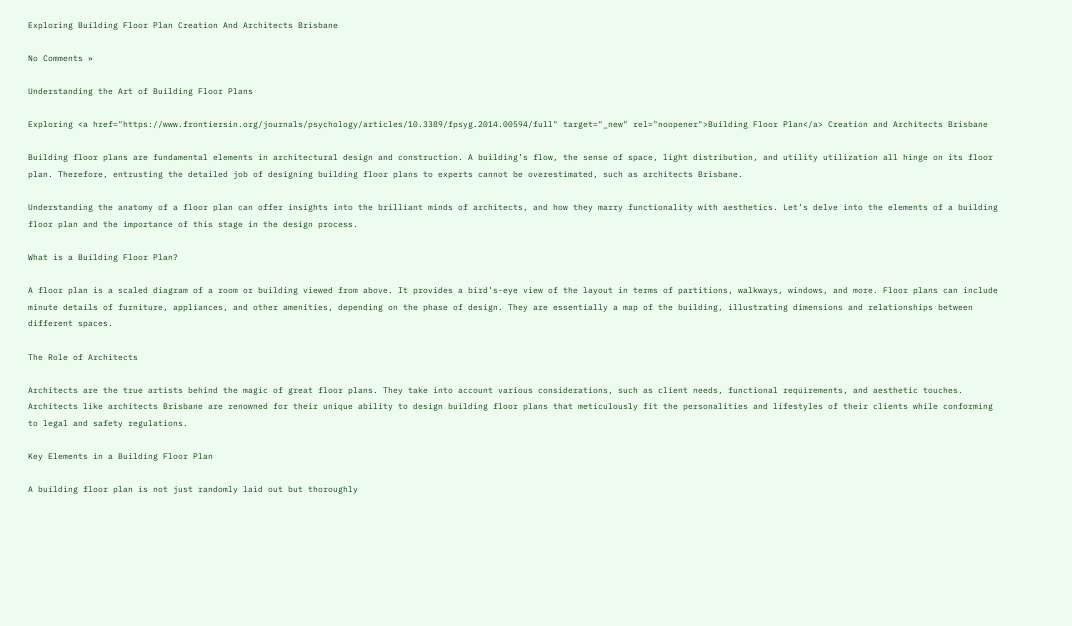Exploring Building Floor Plan Creation And Architects Brisbane

No Comments »

Understanding the Art of Building Floor Plans

Exploring <a href="https://www.frontiersin.org/journals/psychology/articles/10.3389/fpsyg.2014.00594/full" target="_new" rel="noopener">Building Floor Plan</a> Creation and Architects Brisbane

Building floor plans are fundamental elements in architectural design and construction. A building’s flow, the sense of space, light distribution, and utility utilization all hinge on its floor plan. Therefore, entrusting the detailed job of designing building floor plans to experts cannot be overestimated, such as architects Brisbane.

Understanding the anatomy of a floor plan can offer insights into the brilliant minds of architects, and how they marry functionality with aesthetics. Let’s delve into the elements of a building floor plan and the importance of this stage in the design process.

What is a Building Floor Plan?

A floor plan is a scaled diagram of a room or building viewed from above. It provides a bird’s-eye view of the layout in terms of partitions, walkways, windows, and more. Floor plans can include minute details of furniture, appliances, and other amenities, depending on the phase of design. They are essentially a map of the building, illustrating dimensions and relationships between different spaces.

The Role of Architects

Architects are the true artists behind the magic of great floor plans. They take into account various considerations, such as client needs, functional requirements, and aesthetic touches. Architects like architects Brisbane are renowned for their unique ability to design building floor plans that meticulously fit the personalities and lifestyles of their clients while conforming to legal and safety regulations.

Key Elements in a Building Floor Plan

A building floor plan is not just randomly laid out but thoroughly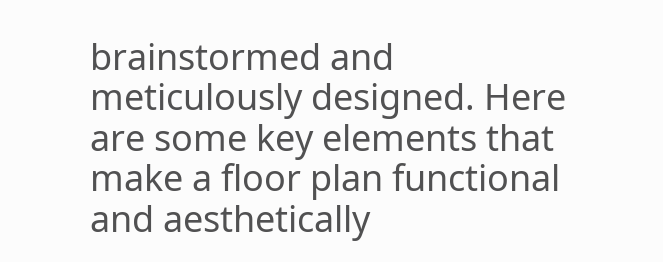brainstormed and meticulously designed. Here are some key elements that make a floor plan functional and aesthetically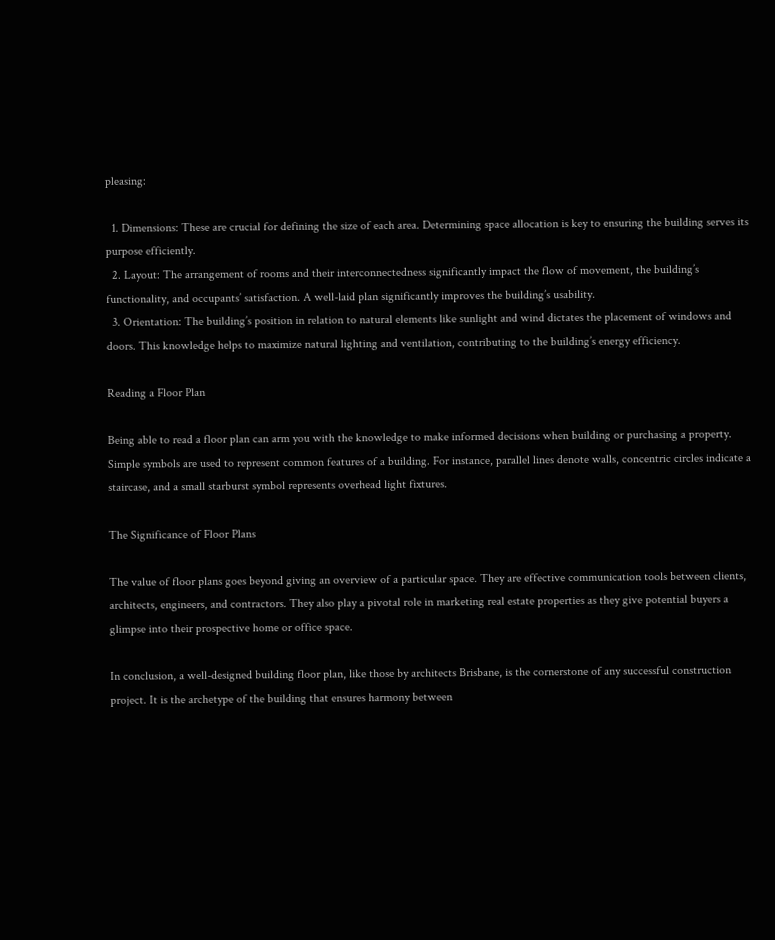pleasing:

  1. Dimensions: These are crucial for defining the size of each area. Determining space allocation is key to ensuring the building serves its purpose efficiently.
  2. Layout: The arrangement of rooms and their interconnectedness significantly impact the flow of movement, the building’s functionality, and occupants’ satisfaction. A well-laid plan significantly improves the building’s usability.
  3. Orientation: The building’s position in relation to natural elements like sunlight and wind dictates the placement of windows and doors. This knowledge helps to maximize natural lighting and ventilation, contributing to the building’s energy efficiency.

Reading a Floor Plan

Being able to read a floor plan can arm you with the knowledge to make informed decisions when building or purchasing a property. Simple symbols are used to represent common features of a building. For instance, parallel lines denote walls, concentric circles indicate a staircase, and a small starburst symbol represents overhead light fixtures.

The Significance of Floor Plans

The value of floor plans goes beyond giving an overview of a particular space. They are effective communication tools between clients, architects, engineers, and contractors. They also play a pivotal role in marketing real estate properties as they give potential buyers a glimpse into their prospective home or office space.

In conclusion, a well-designed building floor plan, like those by architects Brisbane, is the cornerstone of any successful construction project. It is the archetype of the building that ensures harmony between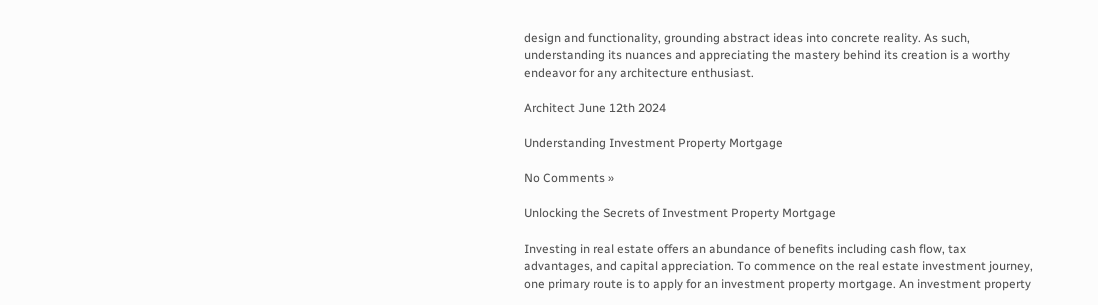design and functionality, grounding abstract ideas into concrete reality. As such, understanding its nuances and appreciating the mastery behind its creation is a worthy endeavor for any architecture enthusiast.

Architect June 12th 2024

Understanding Investment Property Mortgage

No Comments »

Unlocking the Secrets of Investment Property Mortgage

Investing in real estate offers an abundance of benefits including cash flow, tax advantages, and capital appreciation. To commence on the real estate investment journey, one primary route is to apply for an investment property mortgage. An investment property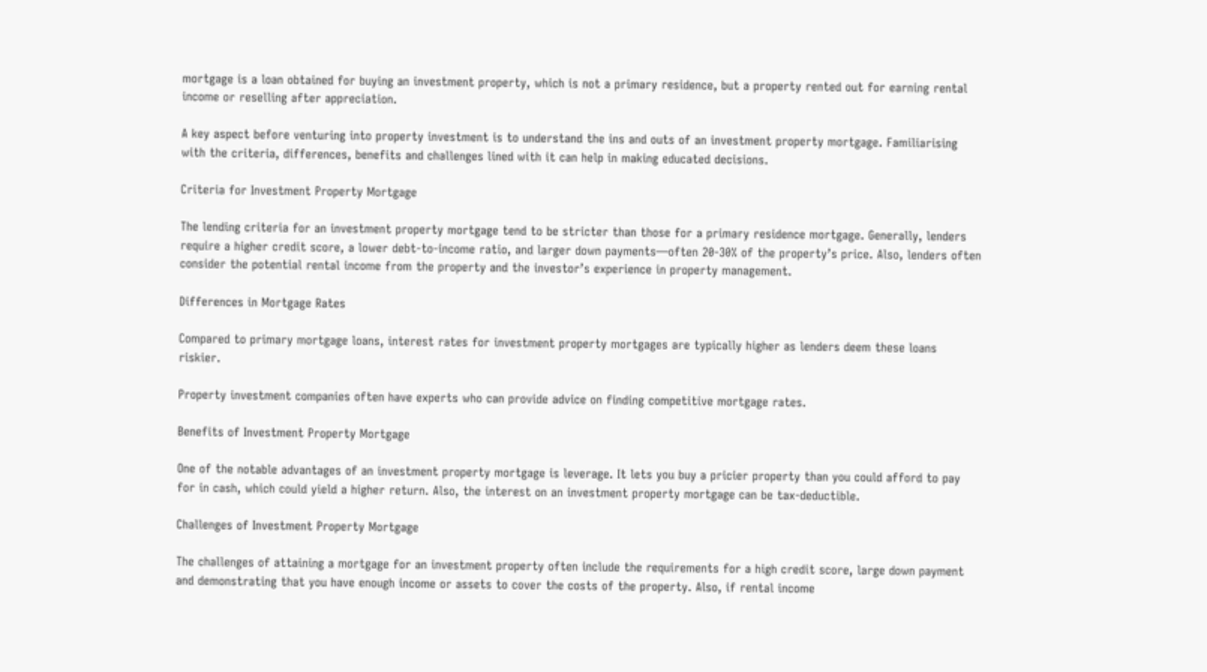mortgage is a loan obtained for buying an investment property, which is not a primary residence, but a property rented out for earning rental income or reselling after appreciation.

A key aspect before venturing into property investment is to understand the ins and outs of an investment property mortgage. Familiarising with the criteria, differences, benefits and challenges lined with it can help in making educated decisions.

Criteria for Investment Property Mortgage

The lending criteria for an investment property mortgage tend to be stricter than those for a primary residence mortgage. Generally, lenders require a higher credit score, a lower debt-to-income ratio, and larger down payments—often 20-30% of the property’s price. Also, lenders often consider the potential rental income from the property and the investor’s experience in property management.

Differences in Mortgage Rates

Compared to primary mortgage loans, interest rates for investment property mortgages are typically higher as lenders deem these loans riskier.

Property investment companies often have experts who can provide advice on finding competitive mortgage rates.

Benefits of Investment Property Mortgage

One of the notable advantages of an investment property mortgage is leverage. It lets you buy a pricier property than you could afford to pay for in cash, which could yield a higher return. Also, the interest on an investment property mortgage can be tax-deductible.

Challenges of Investment Property Mortgage

The challenges of attaining a mortgage for an investment property often include the requirements for a high credit score, large down payment and demonstrating that you have enough income or assets to cover the costs of the property. Also, if rental income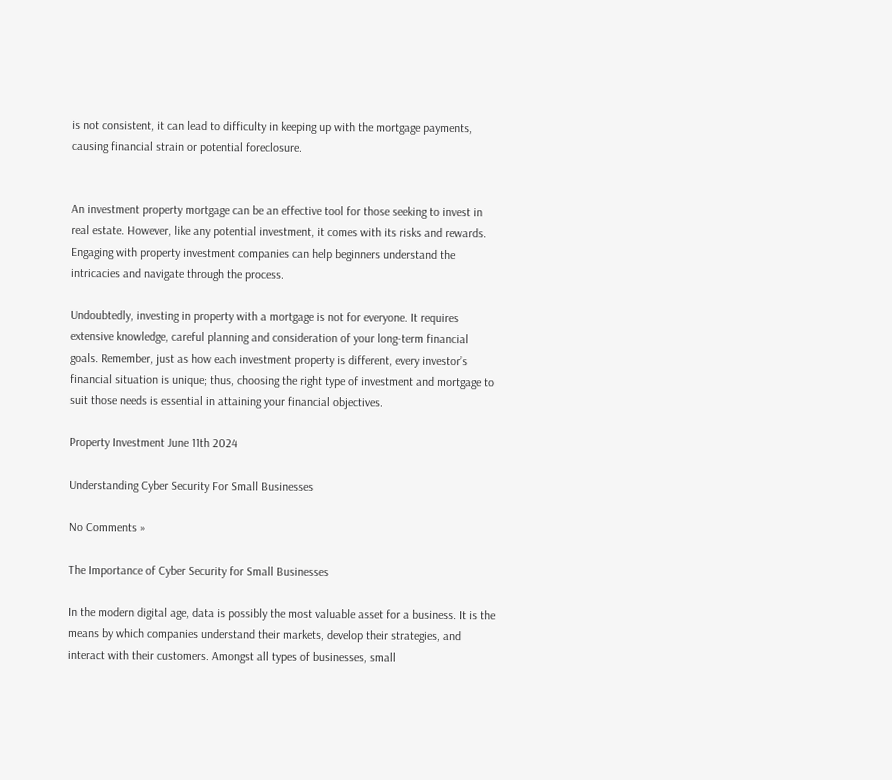is not consistent, it can lead to difficulty in keeping up with the mortgage payments, causing financial strain or potential foreclosure.


An investment property mortgage can be an effective tool for those seeking to invest in real estate. However, like any potential investment, it comes with its risks and rewards. Engaging with property investment companies can help beginners understand the intricacies and navigate through the process.

Undoubtedly, investing in property with a mortgage is not for everyone. It requires extensive knowledge, careful planning and consideration of your long-term financial goals. Remember, just as how each investment property is different, every investor’s financial situation is unique; thus, choosing the right type of investment and mortgage to suit those needs is essential in attaining your financial objectives.

Property Investment June 11th 2024

Understanding Cyber Security For Small Businesses

No Comments »

The Importance of Cyber Security for Small Businesses

In the modern digital age, data is possibly the most valuable asset for a business. It is the means by which companies understand their markets, develop their strategies, and interact with their customers. Amongst all types of businesses, small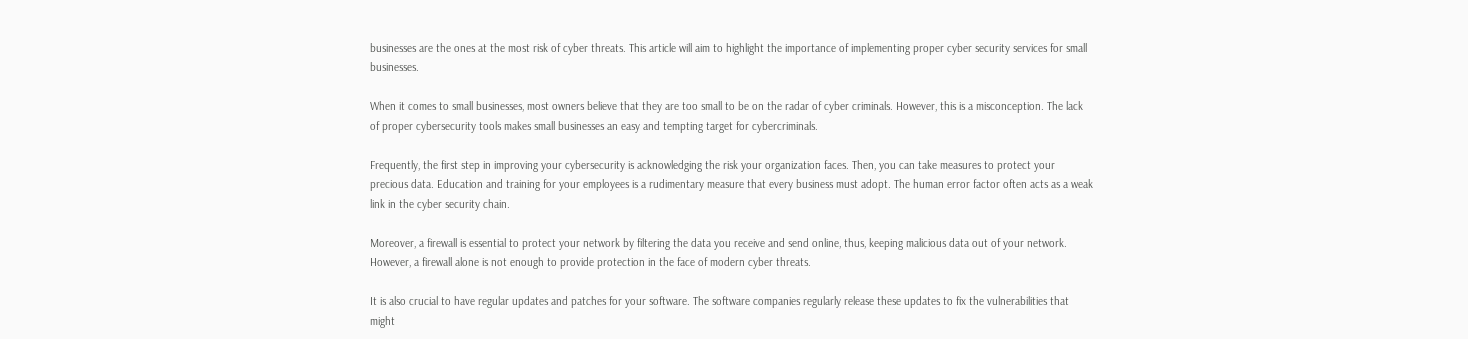businesses are the ones at the most risk of cyber threats. This article will aim to highlight the importance of implementing proper cyber security services for small businesses.

When it comes to small businesses, most owners believe that they are too small to be on the radar of cyber criminals. However, this is a misconception. The lack of proper cybersecurity tools makes small businesses an easy and tempting target for cybercriminals.

Frequently, the first step in improving your cybersecurity is acknowledging the risk your organization faces. Then, you can take measures to protect your precious data. Education and training for your employees is a rudimentary measure that every business must adopt. The human error factor often acts as a weak link in the cyber security chain.

Moreover, a firewall is essential to protect your network by filtering the data you receive and send online, thus, keeping malicious data out of your network. However, a firewall alone is not enough to provide protection in the face of modern cyber threats.

It is also crucial to have regular updates and patches for your software. The software companies regularly release these updates to fix the vulnerabilities that might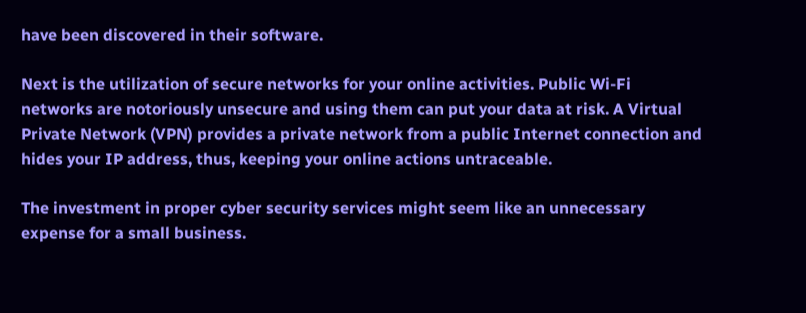have been discovered in their software.

Next is the utilization of secure networks for your online activities. Public Wi-Fi networks are notoriously unsecure and using them can put your data at risk. A Virtual Private Network (VPN) provides a private network from a public Internet connection and hides your IP address, thus, keeping your online actions untraceable.

The investment in proper cyber security services might seem like an unnecessary expense for a small business.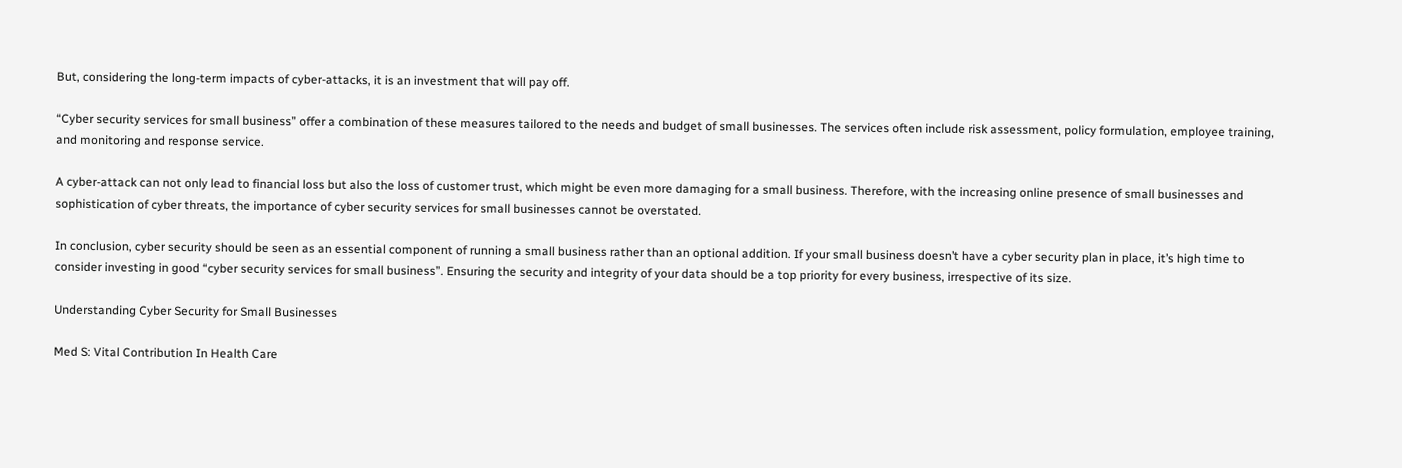But, considering the long-term impacts of cyber-attacks, it is an investment that will pay off.

“Cyber security services for small business” offer a combination of these measures tailored to the needs and budget of small businesses. The services often include risk assessment, policy formulation, employee training, and monitoring and response service.

A cyber-attack can not only lead to financial loss but also the loss of customer trust, which might be even more damaging for a small business. Therefore, with the increasing online presence of small businesses and sophistication of cyber threats, the importance of cyber security services for small businesses cannot be overstated.

In conclusion, cyber security should be seen as an essential component of running a small business rather than an optional addition. If your small business doesn’t have a cyber security plan in place, it’s high time to consider investing in good “cyber security services for small business”. Ensuring the security and integrity of your data should be a top priority for every business, irrespective of its size.

Understanding Cyber Security for Small Businesses

Med S: Vital Contribution In Health Care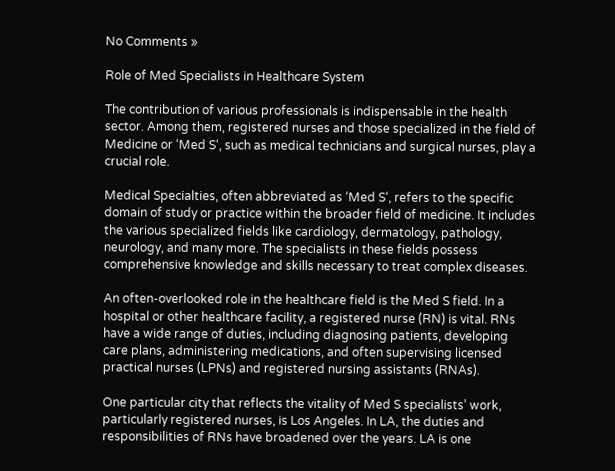No Comments »

Role of Med Specialists in Healthcare System

The contribution of various professionals is indispensable in the health sector. Among them, registered nurses and those specialized in the field of Medicine or ‘Med S‘, such as medical technicians and surgical nurses, play a crucial role.

Medical Specialties, often abbreviated as ‘Med S‘, refers to the specific domain of study or practice within the broader field of medicine. It includes the various specialized fields like cardiology, dermatology, pathology, neurology, and many more. The specialists in these fields possess comprehensive knowledge and skills necessary to treat complex diseases.

An often-overlooked role in the healthcare field is the Med S field. In a hospital or other healthcare facility, a registered nurse (RN) is vital. RNs have a wide range of duties, including diagnosing patients, developing care plans, administering medications, and often supervising licensed practical nurses (LPNs) and registered nursing assistants (RNAs).

One particular city that reflects the vitality of Med S specialists’ work, particularly registered nurses, is Los Angeles. In LA, the duties and responsibilities of RNs have broadened over the years. LA is one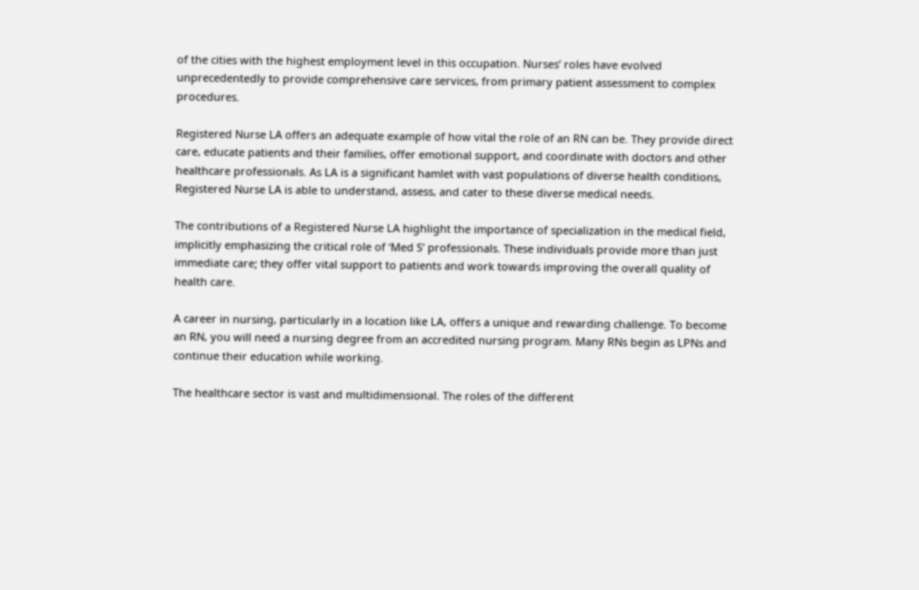of the cities with the highest employment level in this occupation. Nurses’ roles have evolved unprecedentedly to provide comprehensive care services, from primary patient assessment to complex procedures.

Registered Nurse LA offers an adequate example of how vital the role of an RN can be. They provide direct care, educate patients and their families, offer emotional support, and coordinate with doctors and other healthcare professionals. As LA is a significant hamlet with vast populations of diverse health conditions, Registered Nurse LA is able to understand, assess, and cater to these diverse medical needs.

The contributions of a Registered Nurse LA highlight the importance of specialization in the medical field, implicitly emphasizing the critical role of ‘Med S’ professionals. These individuals provide more than just immediate care; they offer vital support to patients and work towards improving the overall quality of health care.

A career in nursing, particularly in a location like LA, offers a unique and rewarding challenge. To become an RN, you will need a nursing degree from an accredited nursing program. Many RNs begin as LPNs and continue their education while working.

The healthcare sector is vast and multidimensional. The roles of the different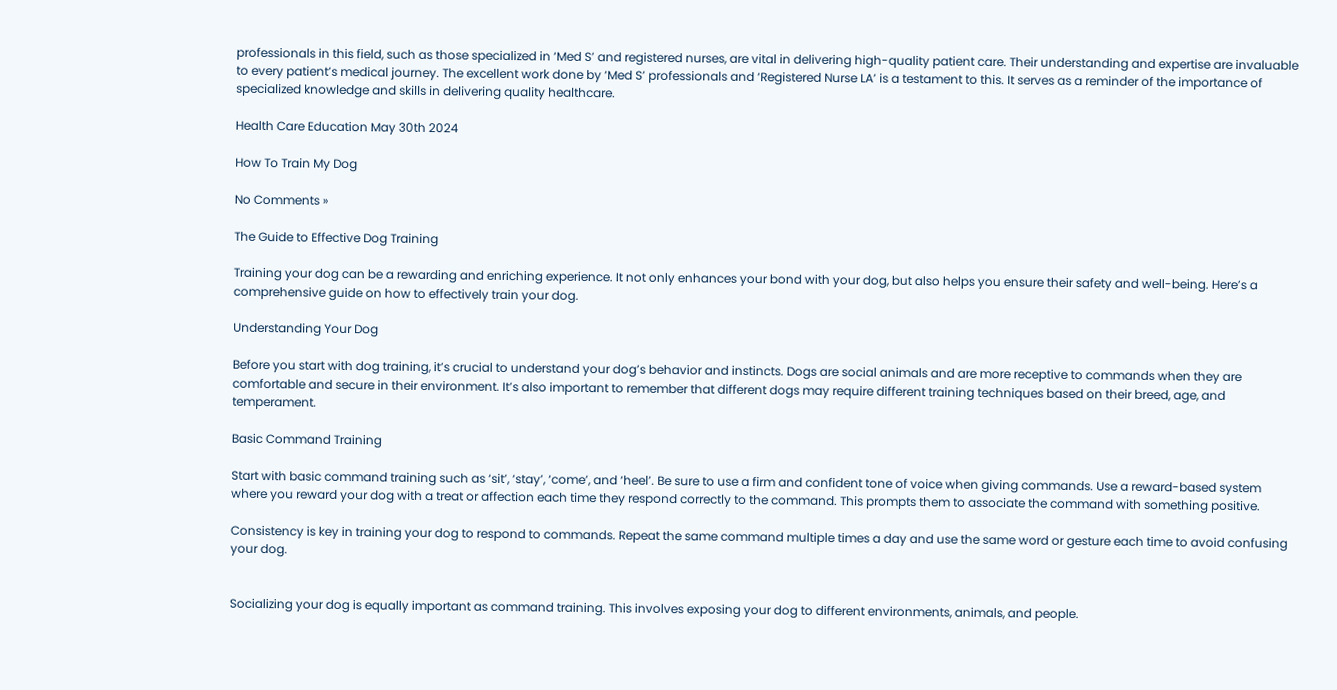professionals in this field, such as those specialized in ‘Med S’ and registered nurses, are vital in delivering high-quality patient care. Their understanding and expertise are invaluable to every patient’s medical journey. The excellent work done by ‘Med S’ professionals and ‘Registered Nurse LA’ is a testament to this. It serves as a reminder of the importance of specialized knowledge and skills in delivering quality healthcare.

Health Care Education May 30th 2024

How To Train My Dog

No Comments »

The Guide to Effective Dog Training

Training your dog can be a rewarding and enriching experience. It not only enhances your bond with your dog, but also helps you ensure their safety and well-being. Here’s a comprehensive guide on how to effectively train your dog.

Understanding Your Dog

Before you start with dog training, it’s crucial to understand your dog’s behavior and instincts. Dogs are social animals and are more receptive to commands when they are comfortable and secure in their environment. It’s also important to remember that different dogs may require different training techniques based on their breed, age, and temperament.

Basic Command Training

Start with basic command training such as ‘sit’, ‘stay’, ‘come’, and ‘heel’. Be sure to use a firm and confident tone of voice when giving commands. Use a reward-based system where you reward your dog with a treat or affection each time they respond correctly to the command. This prompts them to associate the command with something positive.

Consistency is key in training your dog to respond to commands. Repeat the same command multiple times a day and use the same word or gesture each time to avoid confusing your dog.


Socializing your dog is equally important as command training. This involves exposing your dog to different environments, animals, and people.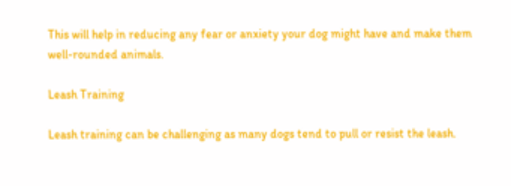This will help in reducing any fear or anxiety your dog might have and make them well-rounded animals.

Leash Training

Leash training can be challenging as many dogs tend to pull or resist the leash.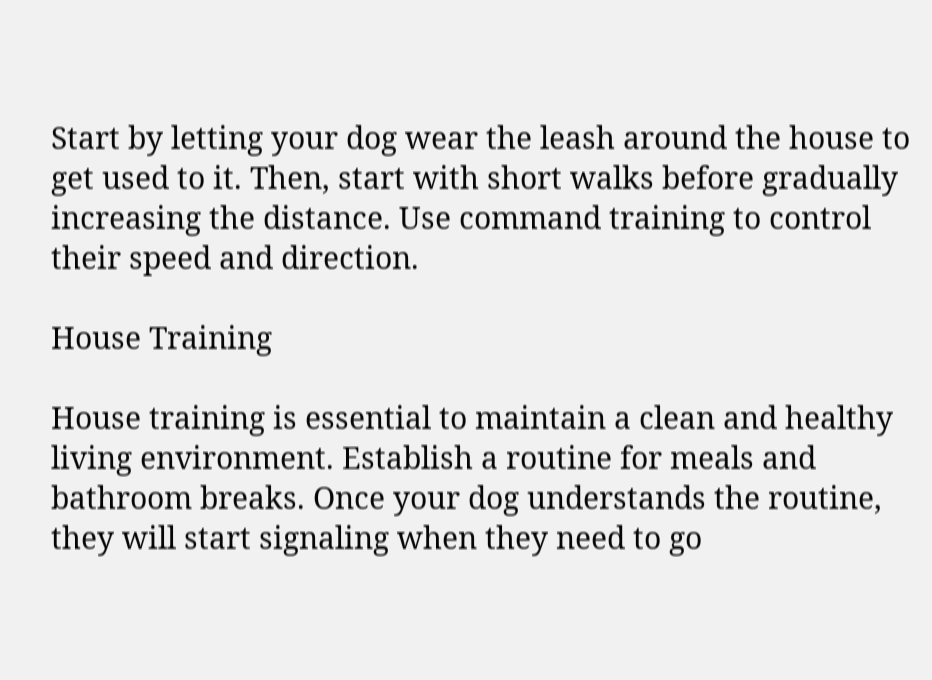Start by letting your dog wear the leash around the house to get used to it. Then, start with short walks before gradually increasing the distance. Use command training to control their speed and direction.

House Training

House training is essential to maintain a clean and healthy living environment. Establish a routine for meals and bathroom breaks. Once your dog understands the routine, they will start signaling when they need to go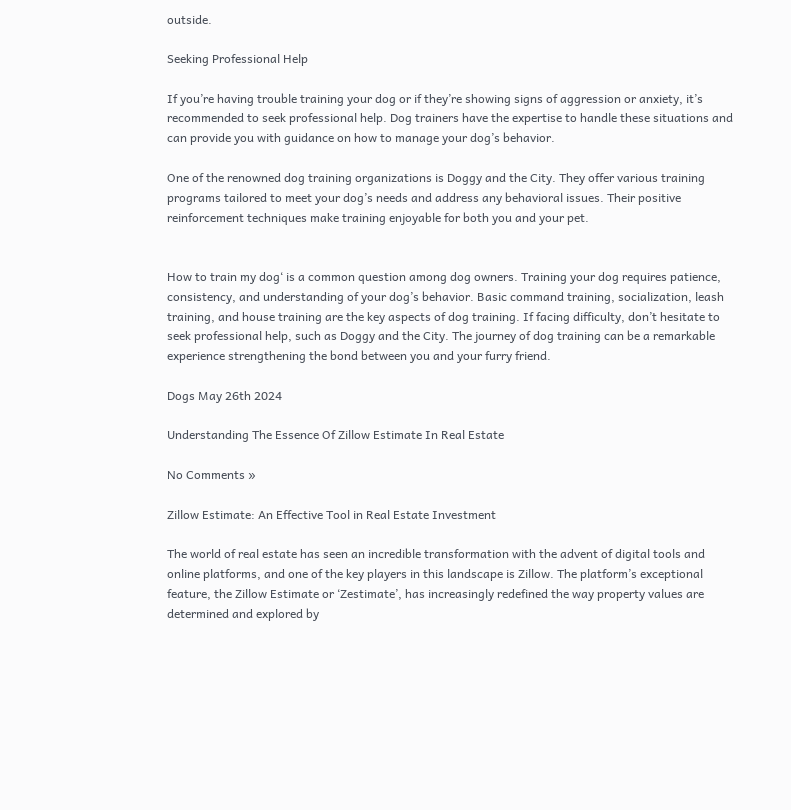outside.

Seeking Professional Help

If you’re having trouble training your dog or if they’re showing signs of aggression or anxiety, it’s recommended to seek professional help. Dog trainers have the expertise to handle these situations and can provide you with guidance on how to manage your dog’s behavior.

One of the renowned dog training organizations is Doggy and the City. They offer various training programs tailored to meet your dog’s needs and address any behavioral issues. Their positive reinforcement techniques make training enjoyable for both you and your pet.


How to train my dog‘ is a common question among dog owners. Training your dog requires patience, consistency, and understanding of your dog’s behavior. Basic command training, socialization, leash training, and house training are the key aspects of dog training. If facing difficulty, don’t hesitate to seek professional help, such as Doggy and the City. The journey of dog training can be a remarkable experience strengthening the bond between you and your furry friend.

Dogs May 26th 2024

Understanding The Essence Of Zillow Estimate In Real Estate

No Comments »

Zillow Estimate: An Effective Tool in Real Estate Investment

The world of real estate has seen an incredible transformation with the advent of digital tools and online platforms, and one of the key players in this landscape is Zillow. The platform’s exceptional feature, the Zillow Estimate or ‘Zestimate’, has increasingly redefined the way property values are determined and explored by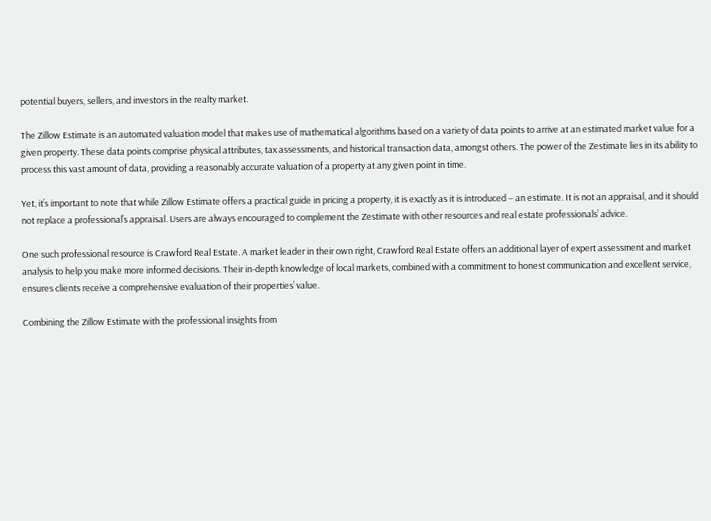potential buyers, sellers, and investors in the realty market.

The Zillow Estimate is an automated valuation model that makes use of mathematical algorithms based on a variety of data points to arrive at an estimated market value for a given property. These data points comprise physical attributes, tax assessments, and historical transaction data, amongst others. The power of the Zestimate lies in its ability to process this vast amount of data, providing a reasonably accurate valuation of a property at any given point in time.

Yet, it’s important to note that while Zillow Estimate offers a practical guide in pricing a property, it is exactly as it is introduced – an estimate. It is not an appraisal, and it should not replace a professional’s appraisal. Users are always encouraged to complement the Zestimate with other resources and real estate professionals’ advice.

One such professional resource is Crawford Real Estate. A market leader in their own right, Crawford Real Estate offers an additional layer of expert assessment and market analysis to help you make more informed decisions. Their in-depth knowledge of local markets, combined with a commitment to honest communication and excellent service, ensures clients receive a comprehensive evaluation of their properties’ value.

Combining the Zillow Estimate with the professional insights from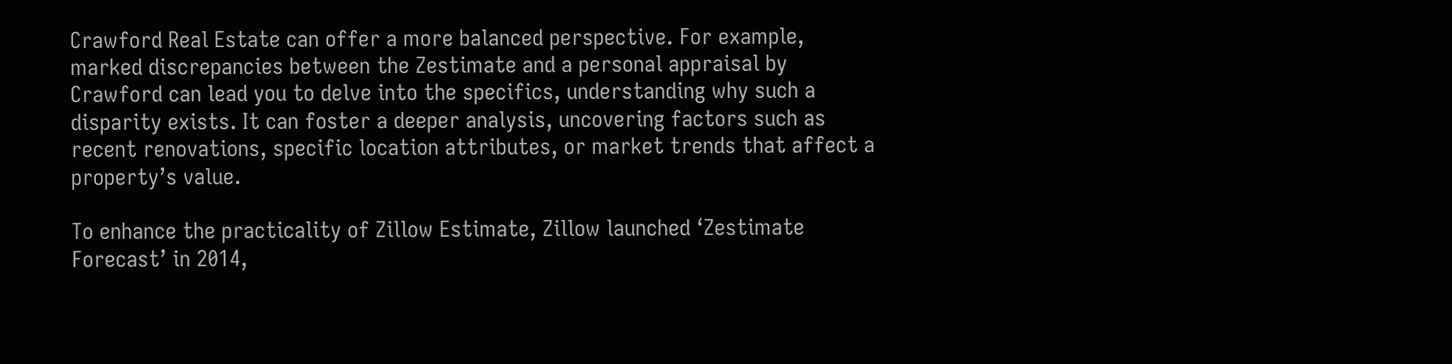Crawford Real Estate can offer a more balanced perspective. For example, marked discrepancies between the Zestimate and a personal appraisal by Crawford can lead you to delve into the specifics, understanding why such a disparity exists. It can foster a deeper analysis, uncovering factors such as recent renovations, specific location attributes, or market trends that affect a property’s value.

To enhance the practicality of Zillow Estimate, Zillow launched ‘Zestimate Forecast’ in 2014,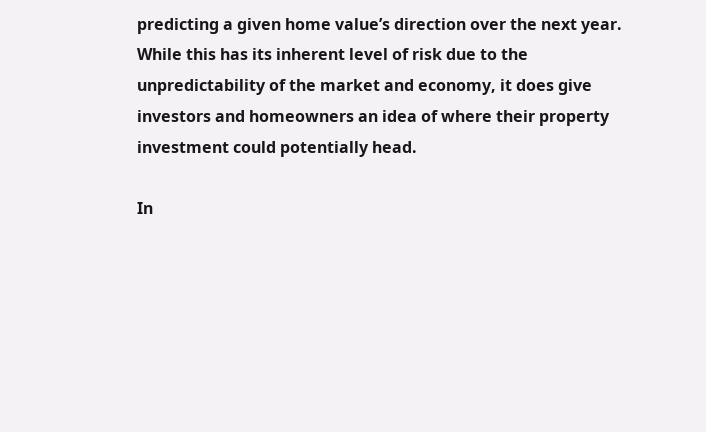predicting a given home value’s direction over the next year. While this has its inherent level of risk due to the unpredictability of the market and economy, it does give investors and homeowners an idea of where their property investment could potentially head.

In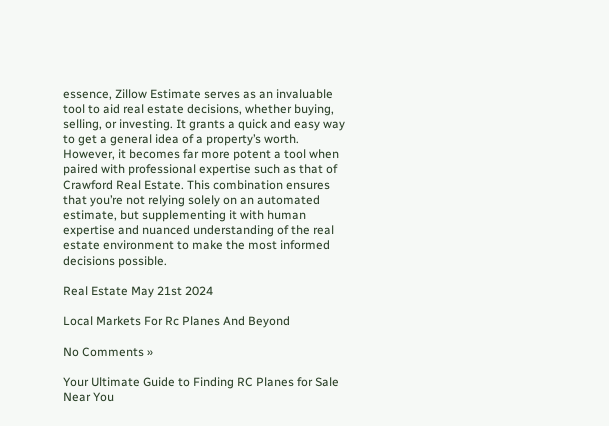essence, Zillow Estimate serves as an invaluable tool to aid real estate decisions, whether buying, selling, or investing. It grants a quick and easy way to get a general idea of a property’s worth. However, it becomes far more potent a tool when paired with professional expertise such as that of Crawford Real Estate. This combination ensures that you’re not relying solely on an automated estimate, but supplementing it with human expertise and nuanced understanding of the real estate environment to make the most informed decisions possible.

Real Estate May 21st 2024

Local Markets For Rc Planes And Beyond

No Comments »

Your Ultimate Guide to Finding RC Planes for Sale Near You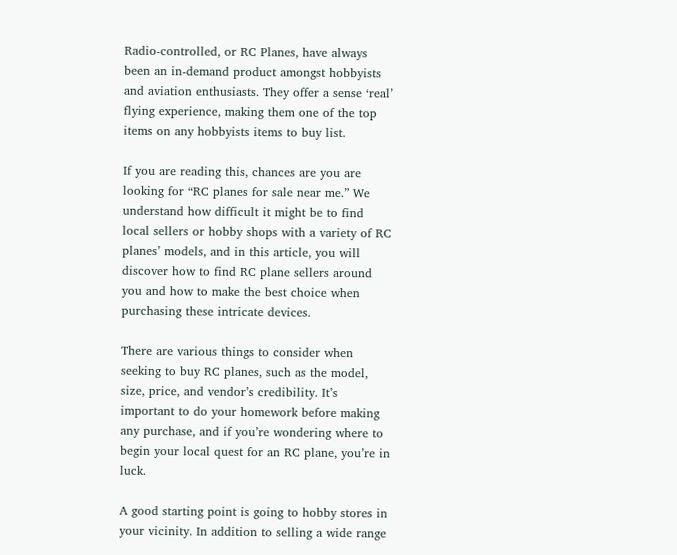Radio-controlled, or RC Planes, have always been an in-demand product amongst hobbyists and aviation enthusiasts. They offer a sense ‘real’ flying experience, making them one of the top items on any hobbyists items to buy list.

If you are reading this, chances are you are looking for “RC planes for sale near me.” We understand how difficult it might be to find local sellers or hobby shops with a variety of RC planes’ models, and in this article, you will discover how to find RC plane sellers around you and how to make the best choice when purchasing these intricate devices.

There are various things to consider when seeking to buy RC planes, such as the model, size, price, and vendor’s credibility. It’s important to do your homework before making any purchase, and if you’re wondering where to begin your local quest for an RC plane, you’re in luck.

A good starting point is going to hobby stores in your vicinity. In addition to selling a wide range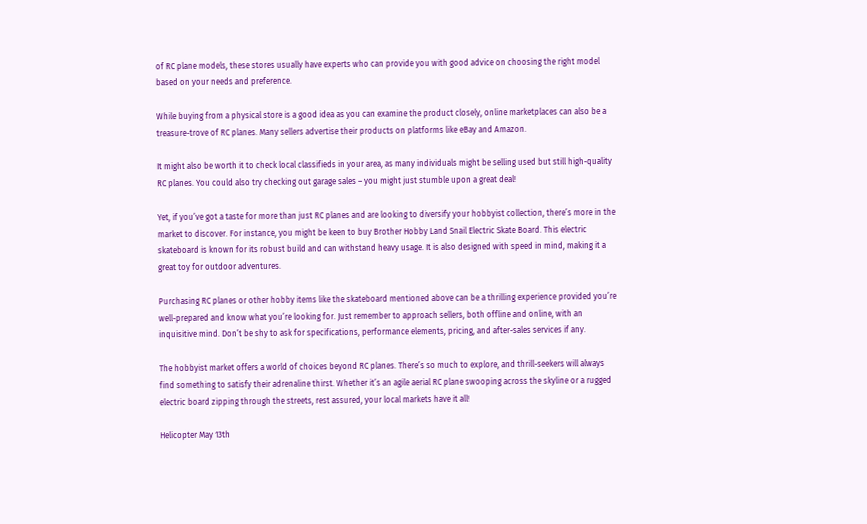of RC plane models, these stores usually have experts who can provide you with good advice on choosing the right model based on your needs and preference.

While buying from a physical store is a good idea as you can examine the product closely, online marketplaces can also be a treasure-trove of RC planes. Many sellers advertise their products on platforms like eBay and Amazon.

It might also be worth it to check local classifieds in your area, as many individuals might be selling used but still high-quality RC planes. You could also try checking out garage sales – you might just stumble upon a great deal!

Yet, if you’ve got a taste for more than just RC planes and are looking to diversify your hobbyist collection, there’s more in the market to discover. For instance, you might be keen to buy Brother Hobby Land Snail Electric Skate Board. This electric skateboard is known for its robust build and can withstand heavy usage. It is also designed with speed in mind, making it a great toy for outdoor adventures.

Purchasing RC planes or other hobby items like the skateboard mentioned above can be a thrilling experience provided you’re well-prepared and know what you’re looking for. Just remember to approach sellers, both offline and online, with an inquisitive mind. Don’t be shy to ask for specifications, performance elements, pricing, and after-sales services if any.

The hobbyist market offers a world of choices beyond RC planes. There’s so much to explore, and thrill-seekers will always find something to satisfy their adrenaline thirst. Whether it’s an agile aerial RC plane swooping across the skyline or a rugged electric board zipping through the streets, rest assured, your local markets have it all!

Helicopter May 13th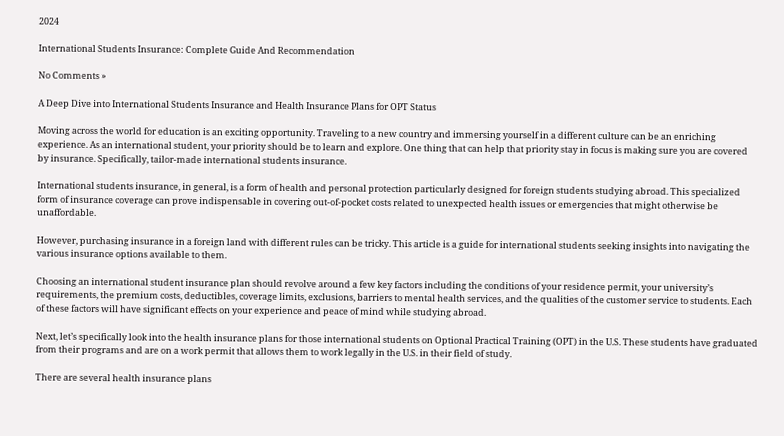2024

International Students Insurance: Complete Guide And Recommendation

No Comments »

A Deep Dive into International Students Insurance and Health Insurance Plans for OPT Status

Moving across the world for education is an exciting opportunity. Traveling to a new country and immersing yourself in a different culture can be an enriching experience. As an international student, your priority should be to learn and explore. One thing that can help that priority stay in focus is making sure you are covered by insurance. Specifically, tailor-made international students insurance.

International students insurance, in general, is a form of health and personal protection particularly designed for foreign students studying abroad. This specialized form of insurance coverage can prove indispensable in covering out-of-pocket costs related to unexpected health issues or emergencies that might otherwise be unaffordable.

However, purchasing insurance in a foreign land with different rules can be tricky. This article is a guide for international students seeking insights into navigating the various insurance options available to them.

Choosing an international student insurance plan should revolve around a few key factors including the conditions of your residence permit, your university’s requirements, the premium costs, deductibles, coverage limits, exclusions, barriers to mental health services, and the qualities of the customer service to students. Each of these factors will have significant effects on your experience and peace of mind while studying abroad.

Next, let’s specifically look into the health insurance plans for those international students on Optional Practical Training (OPT) in the U.S. These students have graduated from their programs and are on a work permit that allows them to work legally in the U.S. in their field of study.

There are several health insurance plans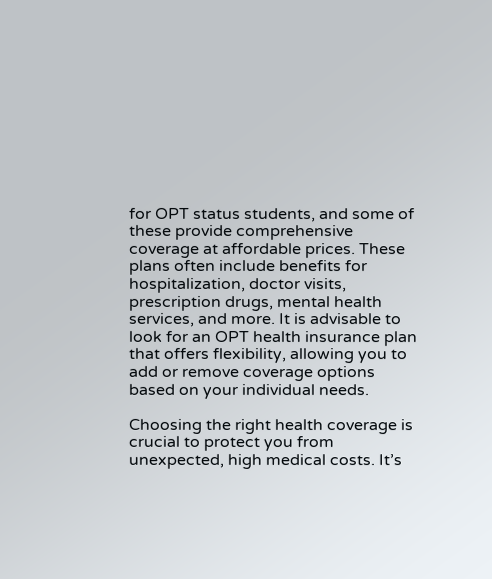for OPT status students, and some of these provide comprehensive coverage at affordable prices. These plans often include benefits for hospitalization, doctor visits, prescription drugs, mental health services, and more. It is advisable to look for an OPT health insurance plan that offers flexibility, allowing you to add or remove coverage options based on your individual needs.

Choosing the right health coverage is crucial to protect you from unexpected, high medical costs. It’s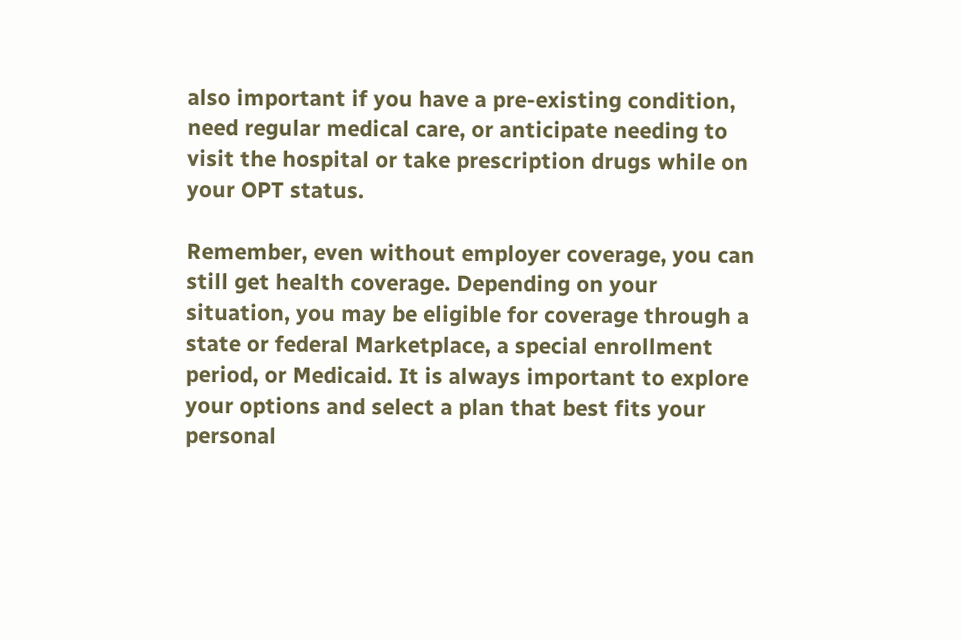also important if you have a pre-existing condition, need regular medical care, or anticipate needing to visit the hospital or take prescription drugs while on your OPT status.

Remember, even without employer coverage, you can still get health coverage. Depending on your situation, you may be eligible for coverage through a state or federal Marketplace, a special enrollment period, or Medicaid. It is always important to explore your options and select a plan that best fits your personal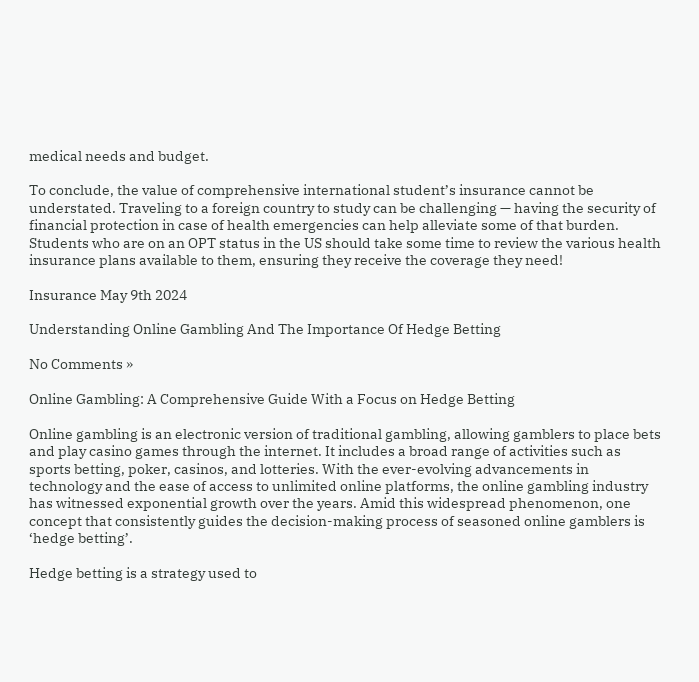medical needs and budget.

To conclude, the value of comprehensive international student’s insurance cannot be understated. Traveling to a foreign country to study can be challenging — having the security of financial protection in case of health emergencies can help alleviate some of that burden. Students who are on an OPT status in the US should take some time to review the various health insurance plans available to them, ensuring they receive the coverage they need!

Insurance May 9th 2024

Understanding Online Gambling And The Importance Of Hedge Betting

No Comments »

Online Gambling: A Comprehensive Guide With a Focus on Hedge Betting

Online gambling is an electronic version of traditional gambling, allowing gamblers to place bets and play casino games through the internet. It includes a broad range of activities such as sports betting, poker, casinos, and lotteries. With the ever-evolving advancements in technology and the ease of access to unlimited online platforms, the online gambling industry has witnessed exponential growth over the years. Amid this widespread phenomenon, one concept that consistently guides the decision-making process of seasoned online gamblers is ‘hedge betting’.

Hedge betting is a strategy used to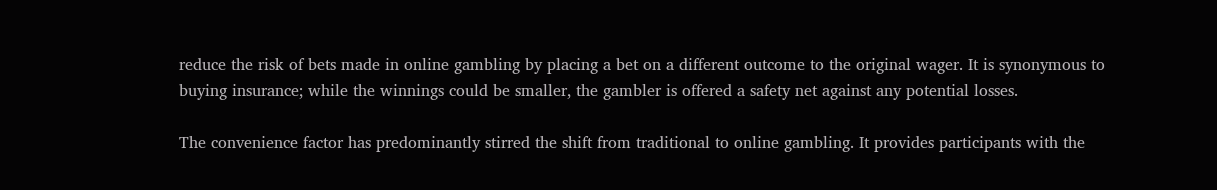reduce the risk of bets made in online gambling by placing a bet on a different outcome to the original wager. It is synonymous to buying insurance; while the winnings could be smaller, the gambler is offered a safety net against any potential losses.

The convenience factor has predominantly stirred the shift from traditional to online gambling. It provides participants with the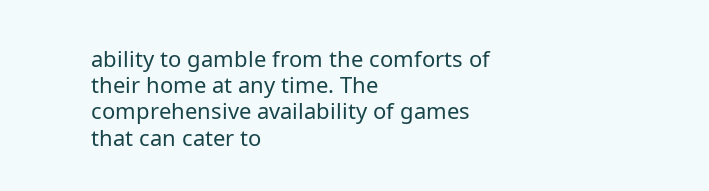ability to gamble from the comforts of their home at any time. The comprehensive availability of games that can cater to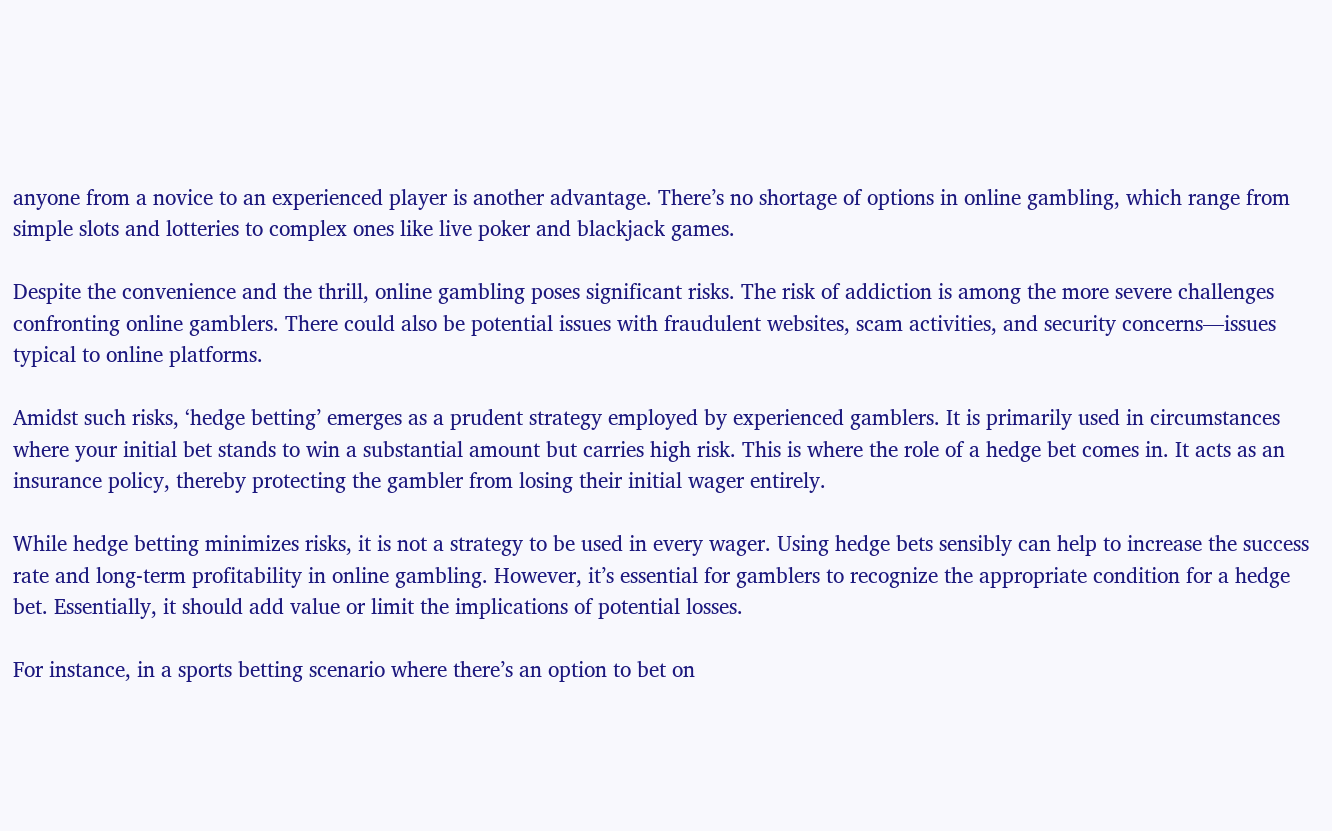anyone from a novice to an experienced player is another advantage. There’s no shortage of options in online gambling, which range from simple slots and lotteries to complex ones like live poker and blackjack games.

Despite the convenience and the thrill, online gambling poses significant risks. The risk of addiction is among the more severe challenges confronting online gamblers. There could also be potential issues with fraudulent websites, scam activities, and security concerns—issues typical to online platforms.

Amidst such risks, ‘hedge betting’ emerges as a prudent strategy employed by experienced gamblers. It is primarily used in circumstances where your initial bet stands to win a substantial amount but carries high risk. This is where the role of a hedge bet comes in. It acts as an insurance policy, thereby protecting the gambler from losing their initial wager entirely.

While hedge betting minimizes risks, it is not a strategy to be used in every wager. Using hedge bets sensibly can help to increase the success rate and long-term profitability in online gambling. However, it’s essential for gamblers to recognize the appropriate condition for a hedge bet. Essentially, it should add value or limit the implications of potential losses.

For instance, in a sports betting scenario where there’s an option to bet on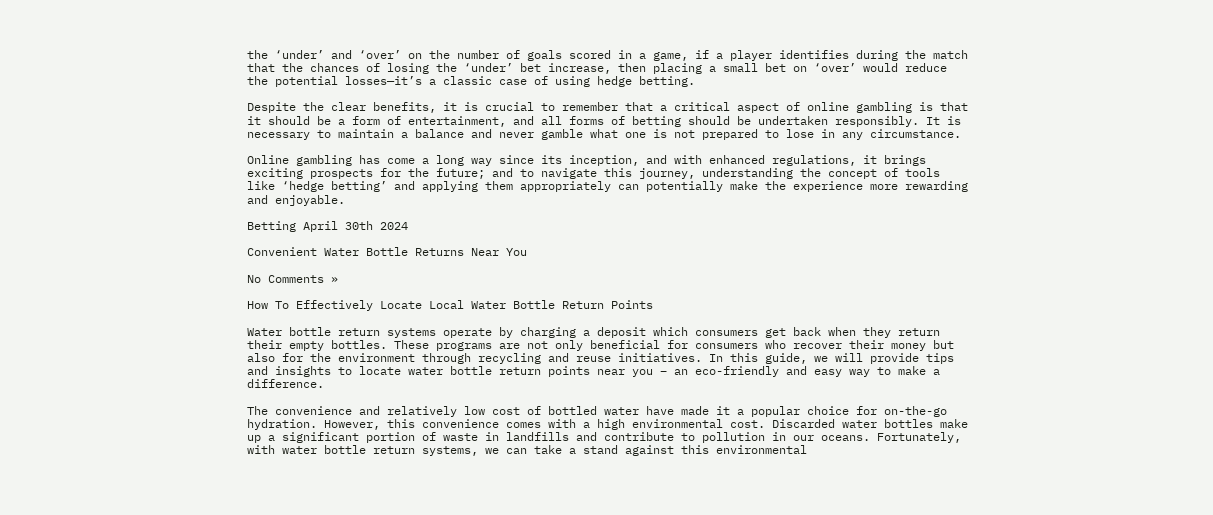the ‘under’ and ‘over’ on the number of goals scored in a game, if a player identifies during the match that the chances of losing the ‘under’ bet increase, then placing a small bet on ‘over’ would reduce the potential losses—it’s a classic case of using hedge betting.

Despite the clear benefits, it is crucial to remember that a critical aspect of online gambling is that it should be a form of entertainment, and all forms of betting should be undertaken responsibly. It is necessary to maintain a balance and never gamble what one is not prepared to lose in any circumstance.

Online gambling has come a long way since its inception, and with enhanced regulations, it brings exciting prospects for the future; and to navigate this journey, understanding the concept of tools like ‘hedge betting’ and applying them appropriately can potentially make the experience more rewarding and enjoyable.

Betting April 30th 2024

Convenient Water Bottle Returns Near You

No Comments »

How To Effectively Locate Local Water Bottle Return Points

Water bottle return systems operate by charging a deposit which consumers get back when they return their empty bottles. These programs are not only beneficial for consumers who recover their money but also for the environment through recycling and reuse initiatives. In this guide, we will provide tips and insights to locate water bottle return points near you – an eco-friendly and easy way to make a difference.

The convenience and relatively low cost of bottled water have made it a popular choice for on-the-go hydration. However, this convenience comes with a high environmental cost. Discarded water bottles make up a significant portion of waste in landfills and contribute to pollution in our oceans. Fortunately, with water bottle return systems, we can take a stand against this environmental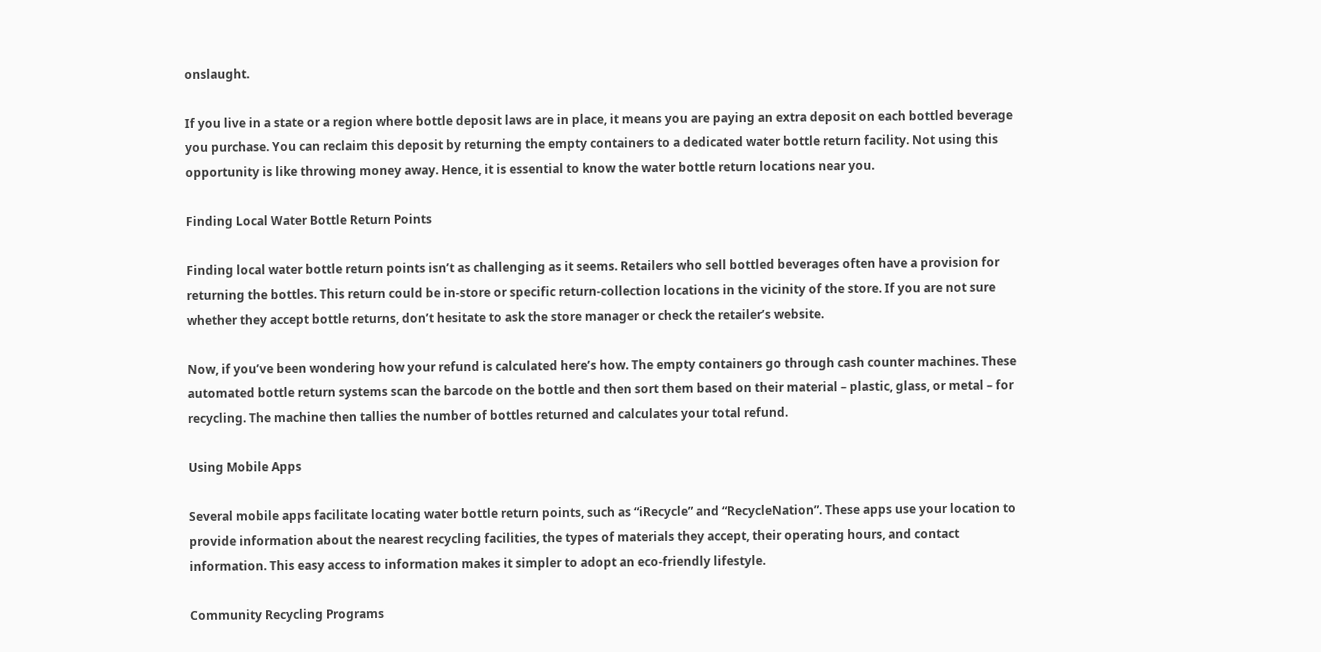onslaught.

If you live in a state or a region where bottle deposit laws are in place, it means you are paying an extra deposit on each bottled beverage you purchase. You can reclaim this deposit by returning the empty containers to a dedicated water bottle return facility. Not using this opportunity is like throwing money away. Hence, it is essential to know the water bottle return locations near you.

Finding Local Water Bottle Return Points

Finding local water bottle return points isn’t as challenging as it seems. Retailers who sell bottled beverages often have a provision for returning the bottles. This return could be in-store or specific return-collection locations in the vicinity of the store. If you are not sure whether they accept bottle returns, don’t hesitate to ask the store manager or check the retailer’s website.

Now, if you’ve been wondering how your refund is calculated here’s how. The empty containers go through cash counter machines. These automated bottle return systems scan the barcode on the bottle and then sort them based on their material – plastic, glass, or metal – for recycling. The machine then tallies the number of bottles returned and calculates your total refund.

Using Mobile Apps

Several mobile apps facilitate locating water bottle return points, such as “iRecycle” and “RecycleNation”. These apps use your location to provide information about the nearest recycling facilities, the types of materials they accept, their operating hours, and contact information. This easy access to information makes it simpler to adopt an eco-friendly lifestyle.

Community Recycling Programs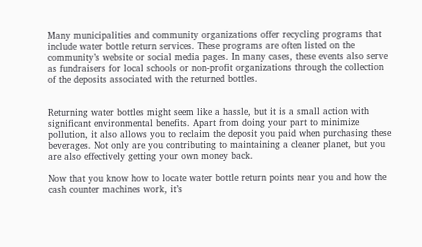Many municipalities and community organizations offer recycling programs that include water bottle return services. These programs are often listed on the community’s website or social media pages. In many cases, these events also serve as fundraisers for local schools or non-profit organizations through the collection of the deposits associated with the returned bottles.


Returning water bottles might seem like a hassle, but it is a small action with significant environmental benefits. Apart from doing your part to minimize pollution, it also allows you to reclaim the deposit you paid when purchasing these beverages. Not only are you contributing to maintaining a cleaner planet, but you are also effectively getting your own money back.

Now that you know how to locate water bottle return points near you and how the cash counter machines work, it’s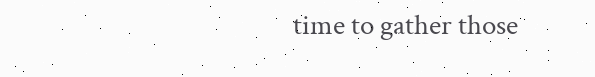time to gather those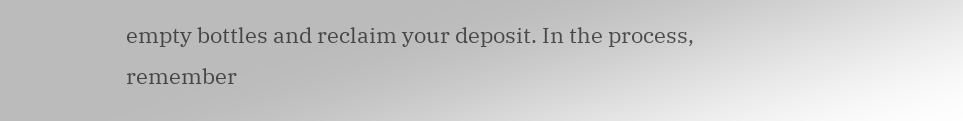empty bottles and reclaim your deposit. In the process, remember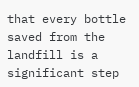that every bottle saved from the landfill is a significant step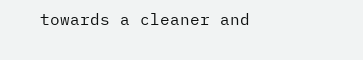towards a cleaner and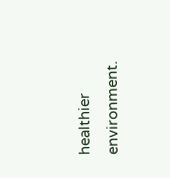healthier environment.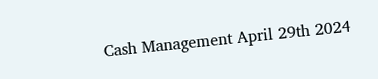Cash Management April 29th 2024